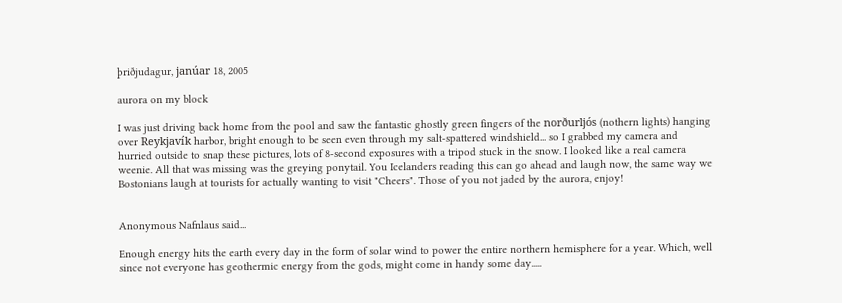þriðjudagur, janúar 18, 2005

aurora on my block

I was just driving back home from the pool and saw the fantastic ghostly green fingers of the norðurljós (nothern lights) hanging over Reykjavík harbor, bright enough to be seen even through my salt-spattered windshield... so I grabbed my camera and hurried outside to snap these pictures, lots of 8-second exposures with a tripod stuck in the snow. I looked like a real camera weenie. All that was missing was the greying ponytail. You Icelanders reading this can go ahead and laugh now, the same way we Bostonians laugh at tourists for actually wanting to visit "Cheers". Those of you not jaded by the aurora, enjoy!


Anonymous Nafnlaus said...

Enough energy hits the earth every day in the form of solar wind to power the entire northern hemisphere for a year. Which, well since not everyone has geothermic energy from the gods, might come in handy some day.....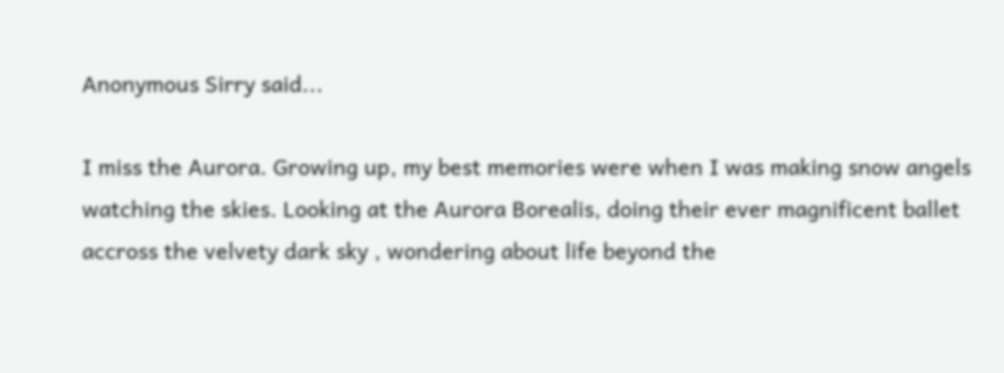Anonymous Sirry said...

I miss the Aurora. Growing up, my best memories were when I was making snow angels watching the skies. Looking at the Aurora Borealis, doing their ever magnificent ballet accross the velvety dark sky , wondering about life beyond the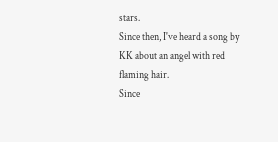stars.
Since then, I've heard a song by KK about an angel with red flaming hair.
Since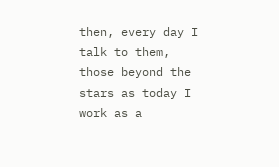then, every day I talk to them, those beyond the stars as today I work as a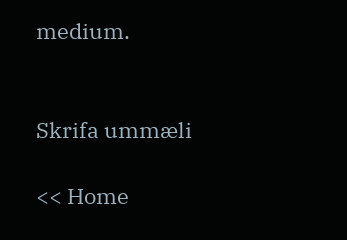medium.


Skrifa ummæli

<< Home